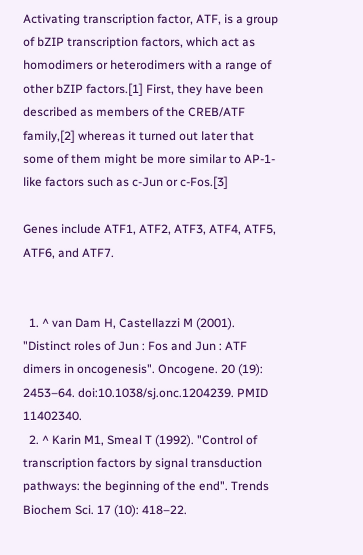Activating transcription factor, ATF, is a group of bZIP transcription factors, which act as homodimers or heterodimers with a range of other bZIP factors.[1] First, they have been described as members of the CREB/ATF family,[2] whereas it turned out later that some of them might be more similar to AP-1-like factors such as c-Jun or c-Fos.[3]

Genes include ATF1, ATF2, ATF3, ATF4, ATF5, ATF6, and ATF7.


  1. ^ van Dam H, Castellazzi M (2001). "Distinct roles of Jun : Fos and Jun : ATF dimers in oncogenesis". Oncogene. 20 (19): 2453–64. doi:10.1038/sj.onc.1204239. PMID 11402340.
  2. ^ Karin M1, Smeal T (1992). "Control of transcription factors by signal transduction pathways: the beginning of the end". Trends Biochem Sci. 17 (10): 418–22.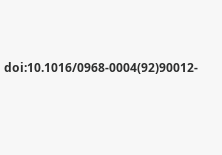doi:10.1016/0968-0004(92)90012-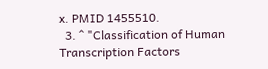x. PMID 1455510.
  3. ^ "Classification of Human Transcription Factors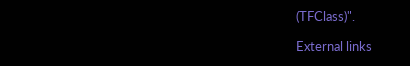(TFClass)".

External links